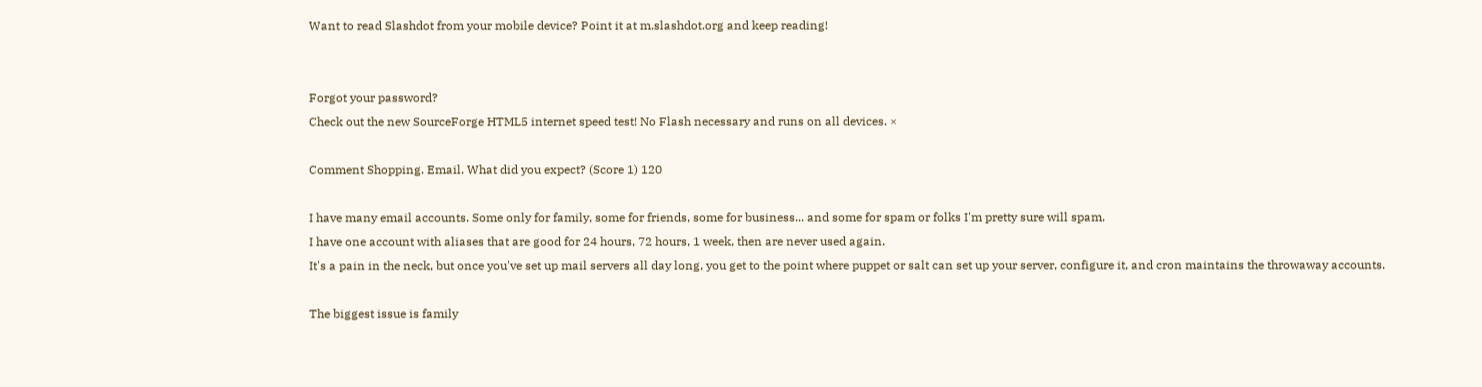Want to read Slashdot from your mobile device? Point it at m.slashdot.org and keep reading!


Forgot your password?
Check out the new SourceForge HTML5 internet speed test! No Flash necessary and runs on all devices. ×

Comment Shopping. Email. What did you expect? (Score 1) 120

I have many email accounts. Some only for family, some for friends, some for business... and some for spam or folks I'm pretty sure will spam.
I have one account with aliases that are good for 24 hours, 72 hours, 1 week, then are never used again.
It's a pain in the neck, but once you've set up mail servers all day long, you get to the point where puppet or salt can set up your server, configure it, and cron maintains the throwaway accounts.

The biggest issue is family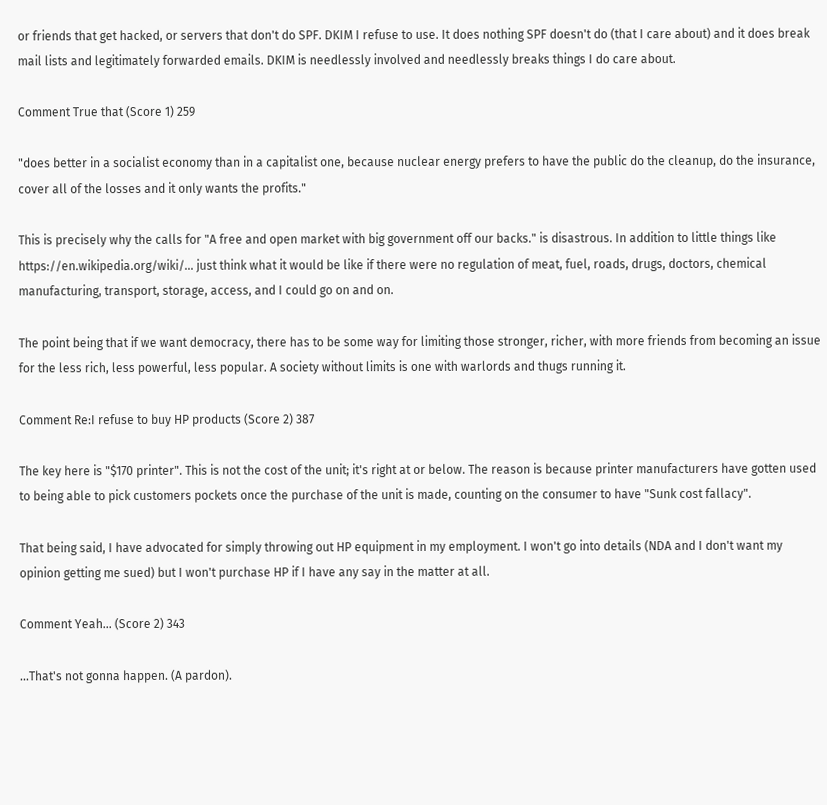or friends that get hacked, or servers that don't do SPF. DKIM I refuse to use. It does nothing SPF doesn't do (that I care about) and it does break mail lists and legitimately forwarded emails. DKIM is needlessly involved and needlessly breaks things I do care about.

Comment True that (Score 1) 259

"does better in a socialist economy than in a capitalist one, because nuclear energy prefers to have the public do the cleanup, do the insurance, cover all of the losses and it only wants the profits."

This is precisely why the calls for "A free and open market with big government off our backs." is disastrous. In addition to little things like https://en.wikipedia.org/wiki/... just think what it would be like if there were no regulation of meat, fuel, roads, drugs, doctors, chemical manufacturing, transport, storage, access, and I could go on and on.

The point being that if we want democracy, there has to be some way for limiting those stronger, richer, with more friends from becoming an issue for the less rich, less powerful, less popular. A society without limits is one with warlords and thugs running it.

Comment Re:I refuse to buy HP products (Score 2) 387

The key here is "$170 printer". This is not the cost of the unit; it's right at or below. The reason is because printer manufacturers have gotten used to being able to pick customers pockets once the purchase of the unit is made, counting on the consumer to have "Sunk cost fallacy".

That being said, I have advocated for simply throwing out HP equipment in my employment. I won't go into details (NDA and I don't want my opinion getting me sued) but I won't purchase HP if I have any say in the matter at all.

Comment Yeah... (Score 2) 343

...That's not gonna happen. (A pardon).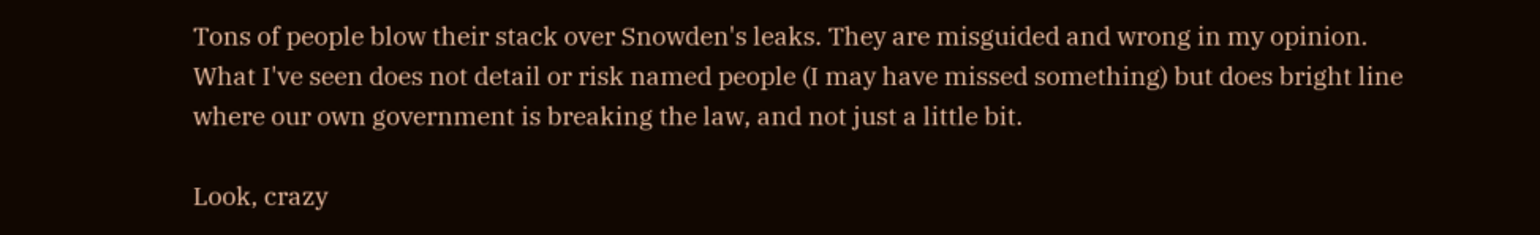Tons of people blow their stack over Snowden's leaks. They are misguided and wrong in my opinion. What I've seen does not detail or risk named people (I may have missed something) but does bright line where our own government is breaking the law, and not just a little bit.

Look, crazy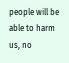people will be able to harm us, no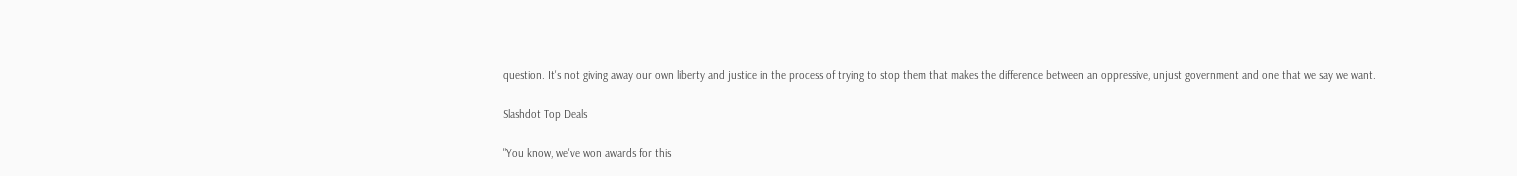question. It's not giving away our own liberty and justice in the process of trying to stop them that makes the difference between an oppressive, unjust government and one that we say we want.

Slashdot Top Deals

"You know, we've won awards for this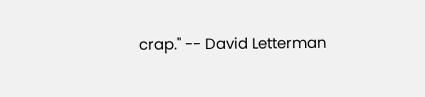crap." -- David Letterman